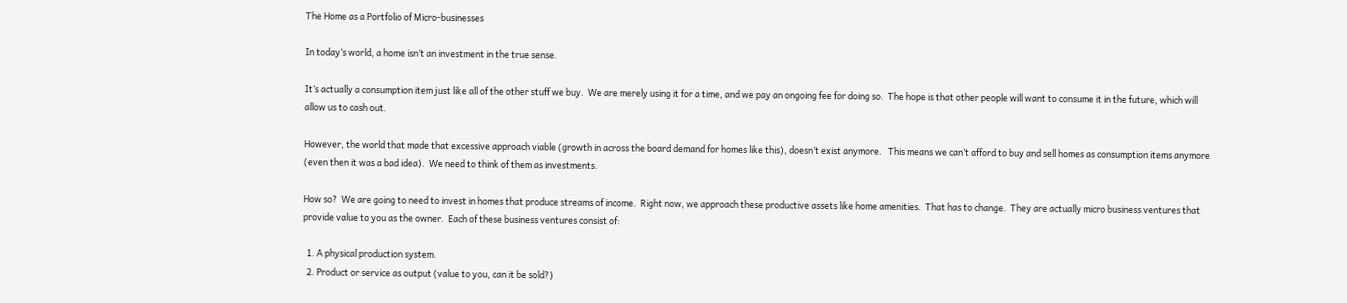The Home as a Portfolio of Micro-businesses

In today’s world, a home isn’t an investment in the true sense.

It’s actually a consumption item just like all of the other stuff we buy.  We are merely using it for a time, and we pay an ongoing fee for doing so.  The hope is that other people will want to consume it in the future, which will allow us to cash out.

However, the world that made that excessive approach viable (growth in across the board demand for homes like this), doesn’t exist anymore.   This means we can’t afford to buy and sell homes as consumption items anymore (even then it was a bad idea).  We need to think of them as investments.

How so?  We are going to need to invest in homes that produce streams of income.  Right now, we approach these productive assets like home amenities.  That has to change.  They are actually micro business ventures that provide value to you as the owner.  Each of these business ventures consist of:

  1. A physical production system.
  2. Product or service as output (value to you, can it be sold?)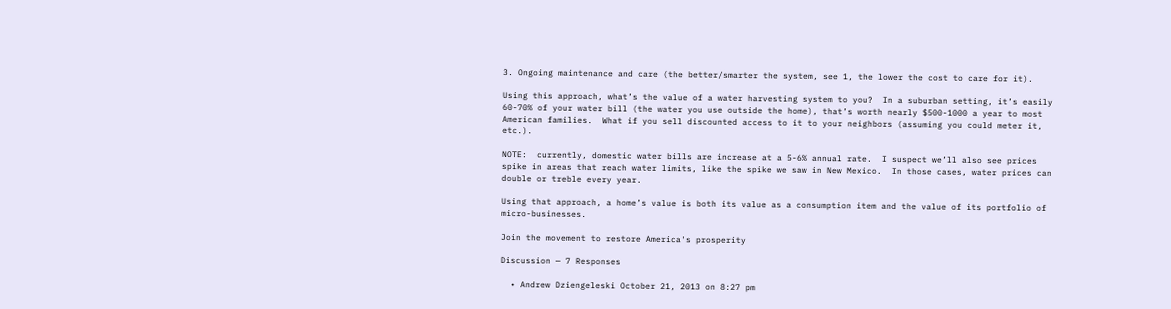3. Ongoing maintenance and care (the better/smarter the system, see 1, the lower the cost to care for it).

Using this approach, what’s the value of a water harvesting system to you?  In a suburban setting, it’s easily 60-70% of your water bill (the water you use outside the home), that’s worth nearly $500-1000 a year to most American families.  What if you sell discounted access to it to your neighbors (assuming you could meter it, etc.).

NOTE:  currently, domestic water bills are increase at a 5-6% annual rate.  I suspect we’ll also see prices spike in areas that reach water limits, like the spike we saw in New Mexico.  In those cases, water prices can double or treble every year.

Using that approach, a home’s value is both its value as a consumption item and the value of its portfolio of micro-businesses.

Join the movement to restore America's prosperity

Discussion — 7 Responses

  • Andrew Dziengeleski October 21, 2013 on 8:27 pm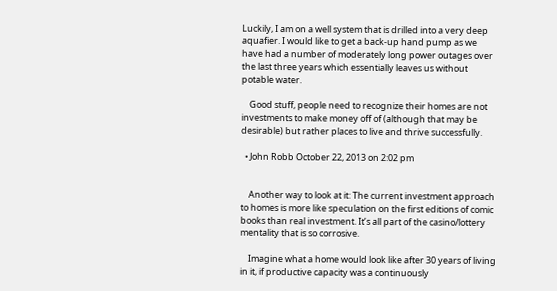Luckily, I am on a well system that is drilled into a very deep aquafier. I would like to get a back-up hand pump as we have had a number of moderately long power outages over the last three years which essentially leaves us without potable water.

    Good stuff, people need to recognize their homes are not investments to make money off of (although that may be desirable) but rather places to live and thrive successfully.

  • John Robb October 22, 2013 on 2:02 pm


    Another way to look at it: The current investment approach to homes is more like speculation on the first editions of comic books than real investment. It’s all part of the casino/lottery mentality that is so corrosive.

    Imagine what a home would look like after 30 years of living in it, if productive capacity was a continuously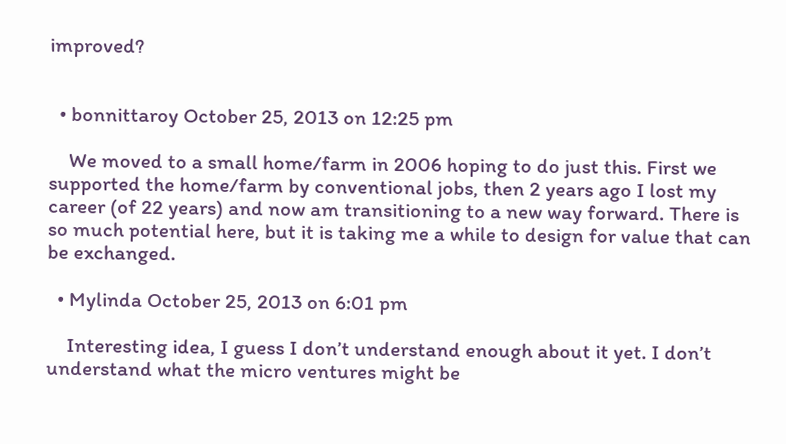improved?


  • bonnittaroy October 25, 2013 on 12:25 pm

    We moved to a small home/farm in 2006 hoping to do just this. First we supported the home/farm by conventional jobs, then 2 years ago I lost my career (of 22 years) and now am transitioning to a new way forward. There is so much potential here, but it is taking me a while to design for value that can be exchanged.

  • Mylinda October 25, 2013 on 6:01 pm

    Interesting idea, I guess I don’t understand enough about it yet. I don’t understand what the micro ventures might be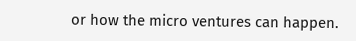or how the micro ventures can happen.